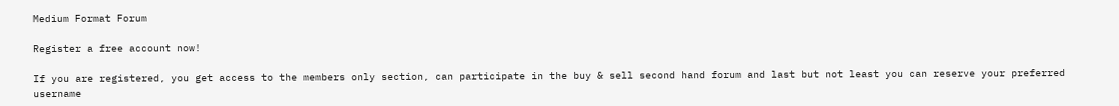Medium Format Forum

Register a free account now!

If you are registered, you get access to the members only section, can participate in the buy & sell second hand forum and last but not least you can reserve your preferred username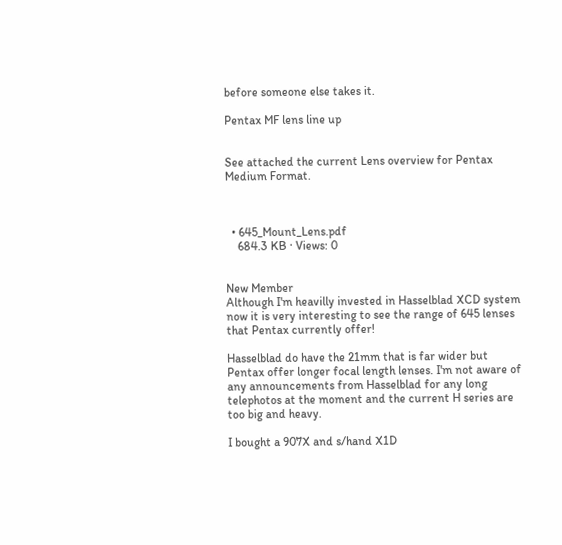before someone else takes it.

Pentax MF lens line up


See attached the current Lens overview for Pentax Medium Format.



  • 645_Mount_Lens.pdf
    684.3 KB · Views: 0


New Member
Although I'm heavilly invested in Hasselblad XCD system now it is very interesting to see the range of 645 lenses that Pentax currently offer!

Hasselblad do have the 21mm that is far wider but Pentax offer longer focal length lenses. I'm not aware of any announcements from Hasselblad for any long telephotos at the moment and the current H series are too big and heavy.

I bought a 907X and s/hand X1D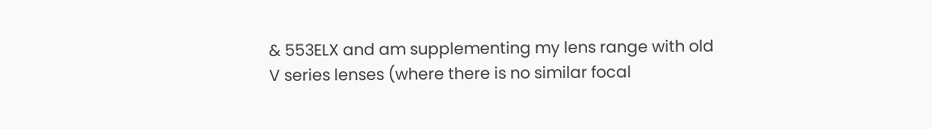& 553ELX and am supplementing my lens range with old V series lenses (where there is no similar focal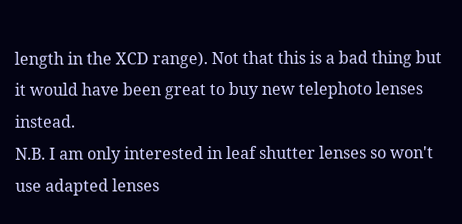length in the XCD range). Not that this is a bad thing but it would have been great to buy new telephoto lenses instead.
N.B. I am only interested in leaf shutter lenses so won't use adapted lenses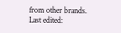from other brands.
Last edited: